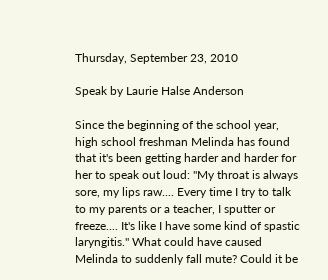Thursday, September 23, 2010

Speak by Laurie Halse Anderson

Since the beginning of the school year, high school freshman Melinda has found that it's been getting harder and harder for her to speak out loud: "My throat is always sore, my lips raw.... Every time I try to talk to my parents or a teacher, I sputter or freeze.... It's like I have some kind of spastic laryngitis." What could have caused Melinda to suddenly fall mute? Could it be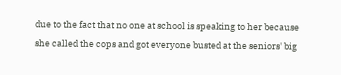due to the fact that no one at school is speaking to her because she called the cops and got everyone busted at the seniors' big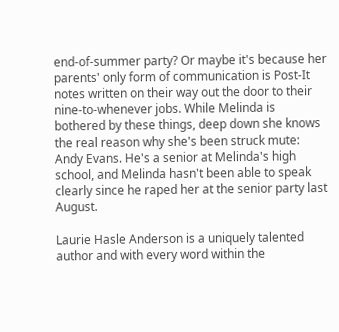end-of-summer party? Or maybe it's because her parents' only form of communication is Post-It notes written on their way out the door to their nine-to-whenever jobs. While Melinda is bothered by these things, deep down she knows the real reason why she's been struck mute: Andy Evans. He's a senior at Melinda's high school, and Melinda hasn't been able to speak clearly since he raped her at the senior party last August.

Laurie Hasle Anderson is a uniquely talented author and with every word within the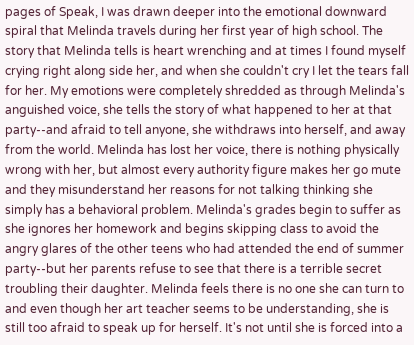pages of Speak, I was drawn deeper into the emotional downward spiral that Melinda travels during her first year of high school. The story that Melinda tells is heart wrenching and at times I found myself crying right along side her, and when she couldn't cry I let the tears fall for her. My emotions were completely shredded as through Melinda's anguished voice, she tells the story of what happened to her at that party--and afraid to tell anyone, she withdraws into herself, and away from the world. Melinda has lost her voice, there is nothing physically wrong with her, but almost every authority figure makes her go mute and they misunderstand her reasons for not talking thinking she simply has a behavioral problem. Melinda's grades begin to suffer as she ignores her homework and begins skipping class to avoid the angry glares of the other teens who had attended the end of summer party--but her parents refuse to see that there is a terrible secret troubling their daughter. Melinda feels there is no one she can turn to and even though her art teacher seems to be understanding, she is still too afraid to speak up for herself. It's not until she is forced into a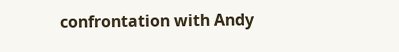confrontation with Andy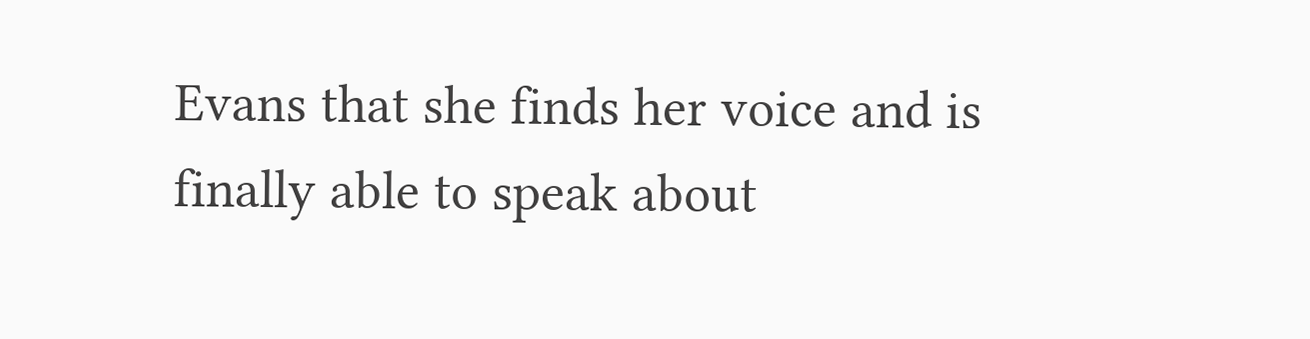Evans that she finds her voice and is finally able to speak about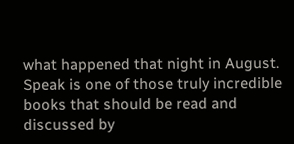what happened that night in August. Speak is one of those truly incredible books that should be read and discussed by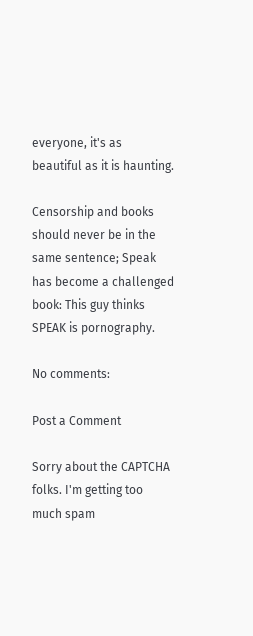everyone, it's as beautiful as it is haunting.

Censorship and books should never be in the same sentence; Speak has become a challenged book: This guy thinks SPEAK is pornography.

No comments:

Post a Comment

Sorry about the CAPTCHA folks. I'm getting too much spam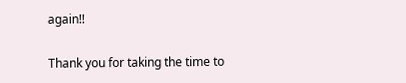again!!

Thank you for taking the time to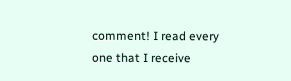comment! I read every one that I receive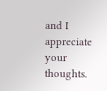and I appreciate your thoughts.